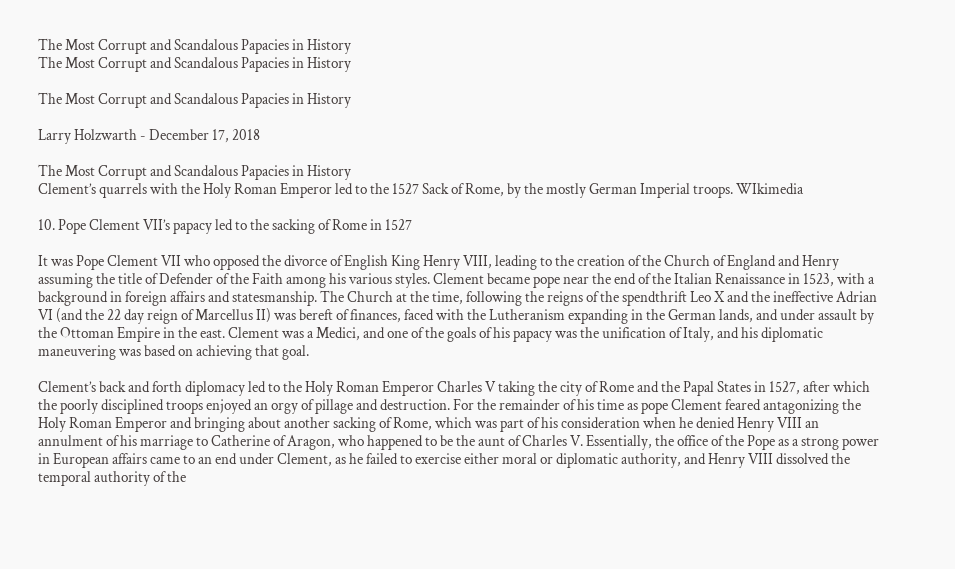The Most Corrupt and Scandalous Papacies in History
The Most Corrupt and Scandalous Papacies in History

The Most Corrupt and Scandalous Papacies in History

Larry Holzwarth - December 17, 2018

The Most Corrupt and Scandalous Papacies in History
Clement’s quarrels with the Holy Roman Emperor led to the 1527 Sack of Rome, by the mostly German Imperial troops. WIkimedia

10. Pope Clement VII’s papacy led to the sacking of Rome in 1527

It was Pope Clement VII who opposed the divorce of English King Henry VIII, leading to the creation of the Church of England and Henry assuming the title of Defender of the Faith among his various styles. Clement became pope near the end of the Italian Renaissance in 1523, with a background in foreign affairs and statesmanship. The Church at the time, following the reigns of the spendthrift Leo X and the ineffective Adrian VI (and the 22 day reign of Marcellus II) was bereft of finances, faced with the Lutheranism expanding in the German lands, and under assault by the Ottoman Empire in the east. Clement was a Medici, and one of the goals of his papacy was the unification of Italy, and his diplomatic maneuvering was based on achieving that goal.

Clement’s back and forth diplomacy led to the Holy Roman Emperor Charles V taking the city of Rome and the Papal States in 1527, after which the poorly disciplined troops enjoyed an orgy of pillage and destruction. For the remainder of his time as pope Clement feared antagonizing the Holy Roman Emperor and bringing about another sacking of Rome, which was part of his consideration when he denied Henry VIII an annulment of his marriage to Catherine of Aragon, who happened to be the aunt of Charles V. Essentially, the office of the Pope as a strong power in European affairs came to an end under Clement, as he failed to exercise either moral or diplomatic authority, and Henry VIII dissolved the temporal authority of the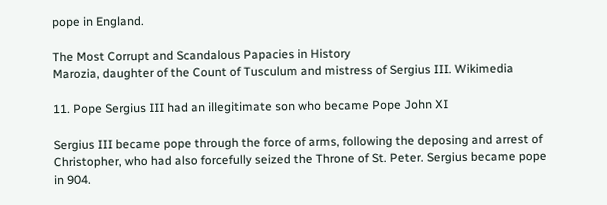pope in England.

The Most Corrupt and Scandalous Papacies in History
Marozia, daughter of the Count of Tusculum and mistress of Sergius III. Wikimedia

11. Pope Sergius III had an illegitimate son who became Pope John XI

Sergius III became pope through the force of arms, following the deposing and arrest of Christopher, who had also forcefully seized the Throne of St. Peter. Sergius became pope in 904.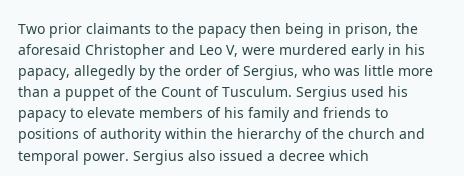Two prior claimants to the papacy then being in prison, the aforesaid Christopher and Leo V, were murdered early in his papacy, allegedly by the order of Sergius, who was little more than a puppet of the Count of Tusculum. Sergius used his papacy to elevate members of his family and friends to positions of authority within the hierarchy of the church and temporal power. Sergius also issued a decree which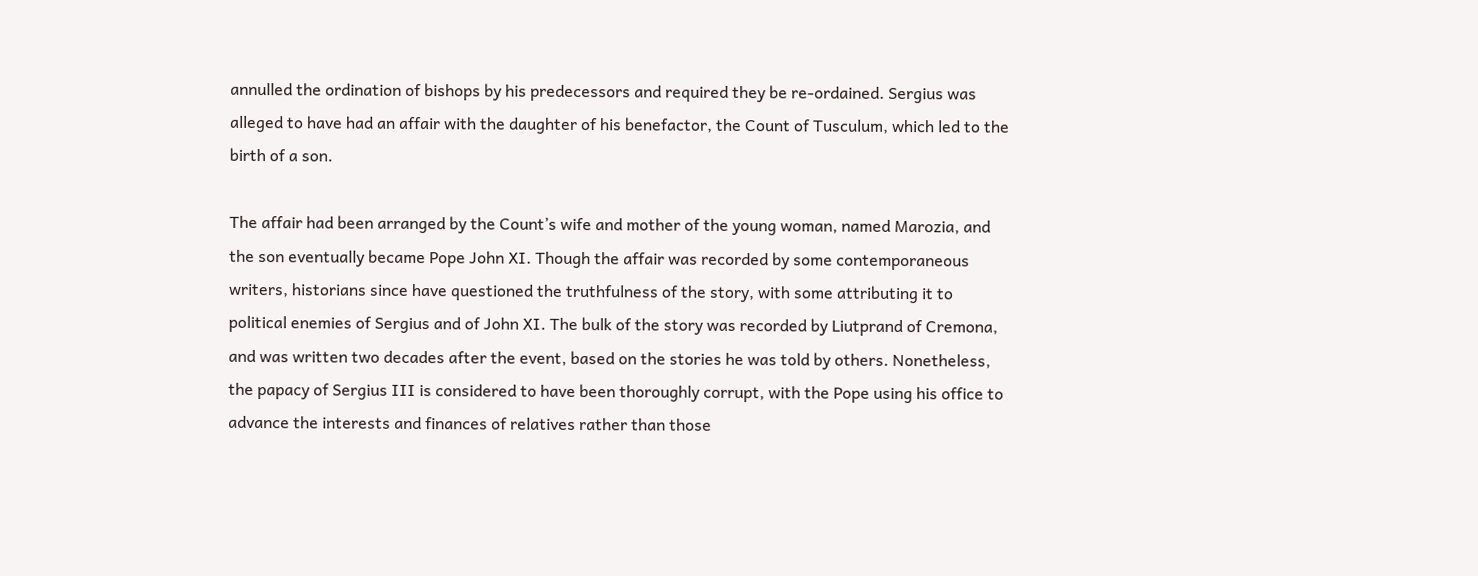annulled the ordination of bishops by his predecessors and required they be re-ordained. Sergius was alleged to have had an affair with the daughter of his benefactor, the Count of Tusculum, which led to the birth of a son.

The affair had been arranged by the Count’s wife and mother of the young woman, named Marozia, and the son eventually became Pope John XI. Though the affair was recorded by some contemporaneous writers, historians since have questioned the truthfulness of the story, with some attributing it to political enemies of Sergius and of John XI. The bulk of the story was recorded by Liutprand of Cremona, and was written two decades after the event, based on the stories he was told by others. Nonetheless, the papacy of Sergius III is considered to have been thoroughly corrupt, with the Pope using his office to advance the interests and finances of relatives rather than those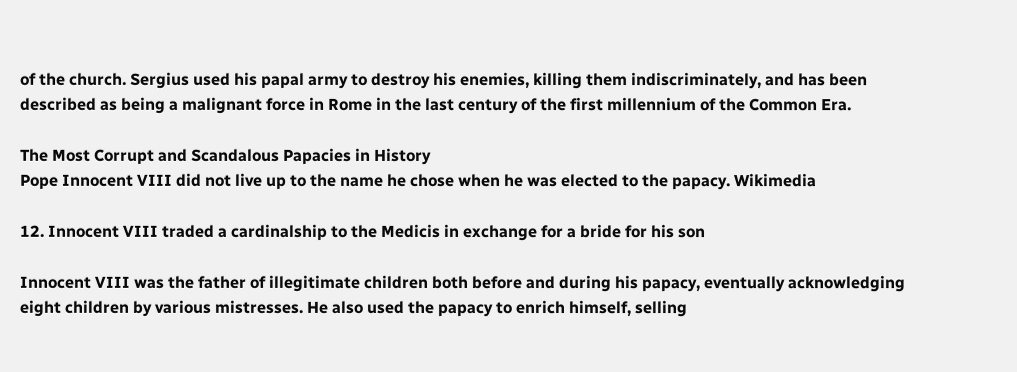of the church. Sergius used his papal army to destroy his enemies, killing them indiscriminately, and has been described as being a malignant force in Rome in the last century of the first millennium of the Common Era.

The Most Corrupt and Scandalous Papacies in History
Pope Innocent VIII did not live up to the name he chose when he was elected to the papacy. Wikimedia

12. Innocent VIII traded a cardinalship to the Medicis in exchange for a bride for his son

Innocent VIII was the father of illegitimate children both before and during his papacy, eventually acknowledging eight children by various mistresses. He also used the papacy to enrich himself, selling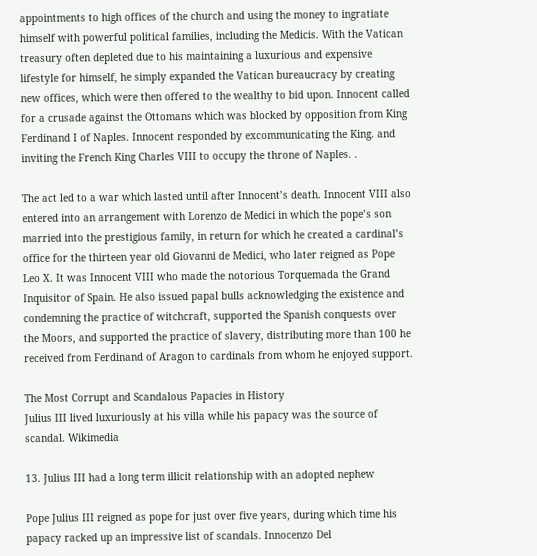appointments to high offices of the church and using the money to ingratiate himself with powerful political families, including the Medicis. With the Vatican treasury often depleted due to his maintaining a luxurious and expensive lifestyle for himself, he simply expanded the Vatican bureaucracy by creating new offices, which were then offered to the wealthy to bid upon. Innocent called for a crusade against the Ottomans which was blocked by opposition from King Ferdinand I of Naples. Innocent responded by excommunicating the King. and inviting the French King Charles VIII to occupy the throne of Naples. .

The act led to a war which lasted until after Innocent’s death. Innocent VIII also entered into an arrangement with Lorenzo de Medici in which the pope’s son married into the prestigious family, in return for which he created a cardinal’s office for the thirteen year old Giovanni de Medici, who later reigned as Pope Leo X. It was Innocent VIII who made the notorious Torquemada the Grand Inquisitor of Spain. He also issued papal bulls acknowledging the existence and condemning the practice of witchcraft, supported the Spanish conquests over the Moors, and supported the practice of slavery, distributing more than 100 he received from Ferdinand of Aragon to cardinals from whom he enjoyed support.

The Most Corrupt and Scandalous Papacies in History
Julius III lived luxuriously at his villa while his papacy was the source of scandal. Wikimedia

13. Julius III had a long term illicit relationship with an adopted nephew

Pope Julius III reigned as pope for just over five years, during which time his papacy racked up an impressive list of scandals. Innocenzo Del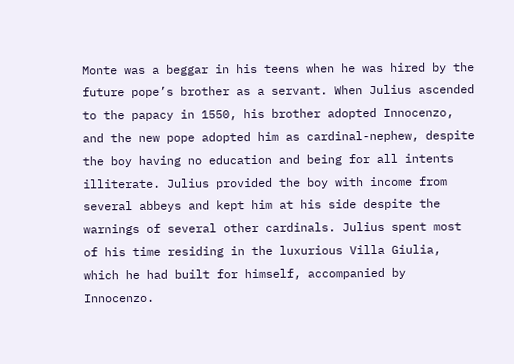Monte was a beggar in his teens when he was hired by the future pope’s brother as a servant. When Julius ascended to the papacy in 1550, his brother adopted Innocenzo, and the new pope adopted him as cardinal-nephew, despite the boy having no education and being for all intents illiterate. Julius provided the boy with income from several abbeys and kept him at his side despite the warnings of several other cardinals. Julius spent most of his time residing in the luxurious Villa Giulia, which he had built for himself, accompanied by Innocenzo.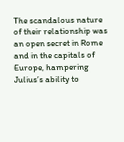The scandalous nature of their relationship was an open secret in Rome and in the capitals of Europe, hampering Julius’s ability to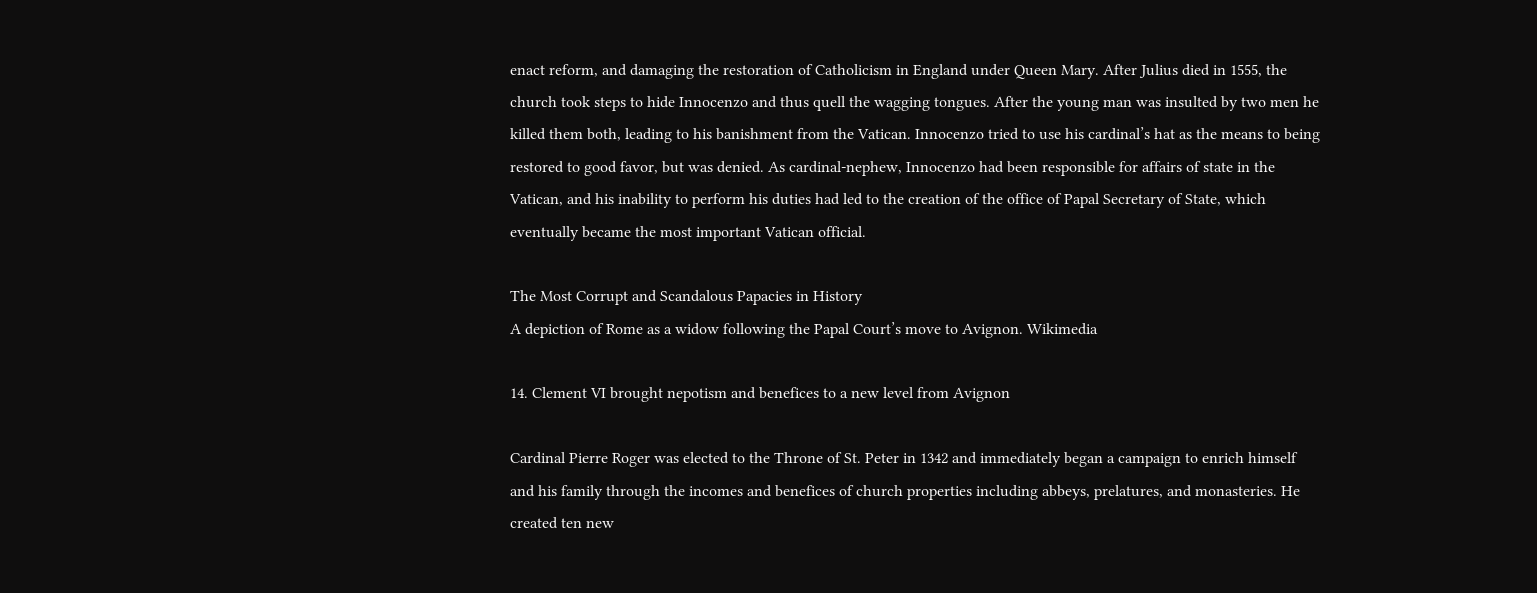enact reform, and damaging the restoration of Catholicism in England under Queen Mary. After Julius died in 1555, the church took steps to hide Innocenzo and thus quell the wagging tongues. After the young man was insulted by two men he killed them both, leading to his banishment from the Vatican. Innocenzo tried to use his cardinal’s hat as the means to being restored to good favor, but was denied. As cardinal-nephew, Innocenzo had been responsible for affairs of state in the Vatican, and his inability to perform his duties had led to the creation of the office of Papal Secretary of State, which eventually became the most important Vatican official.

The Most Corrupt and Scandalous Papacies in History
A depiction of Rome as a widow following the Papal Court’s move to Avignon. Wikimedia

14. Clement VI brought nepotism and benefices to a new level from Avignon

Cardinal Pierre Roger was elected to the Throne of St. Peter in 1342 and immediately began a campaign to enrich himself and his family through the incomes and benefices of church properties including abbeys, prelatures, and monasteries. He created ten new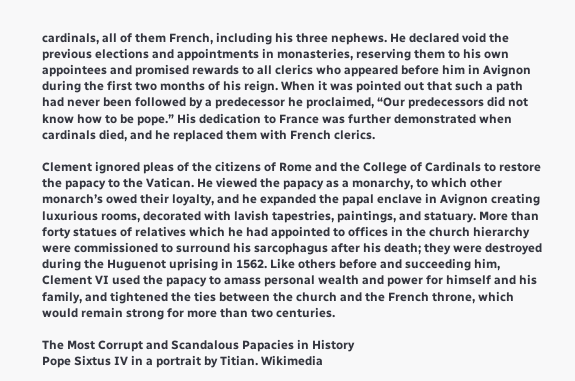cardinals, all of them French, including his three nephews. He declared void the previous elections and appointments in monasteries, reserving them to his own appointees and promised rewards to all clerics who appeared before him in Avignon during the first two months of his reign. When it was pointed out that such a path had never been followed by a predecessor he proclaimed, “Our predecessors did not know how to be pope.” His dedication to France was further demonstrated when cardinals died, and he replaced them with French clerics.

Clement ignored pleas of the citizens of Rome and the College of Cardinals to restore the papacy to the Vatican. He viewed the papacy as a monarchy, to which other monarch’s owed their loyalty, and he expanded the papal enclave in Avignon creating luxurious rooms, decorated with lavish tapestries, paintings, and statuary. More than forty statues of relatives which he had appointed to offices in the church hierarchy were commissioned to surround his sarcophagus after his death; they were destroyed during the Huguenot uprising in 1562. Like others before and succeeding him, Clement VI used the papacy to amass personal wealth and power for himself and his family, and tightened the ties between the church and the French throne, which would remain strong for more than two centuries.

The Most Corrupt and Scandalous Papacies in History
Pope Sixtus IV in a portrait by Titian. Wikimedia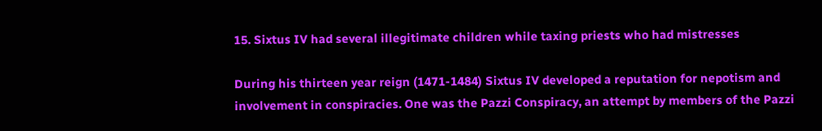15. Sixtus IV had several illegitimate children while taxing priests who had mistresses

During his thirteen year reign (1471-1484) Sixtus IV developed a reputation for nepotism and involvement in conspiracies. One was the Pazzi Conspiracy, an attempt by members of the Pazzi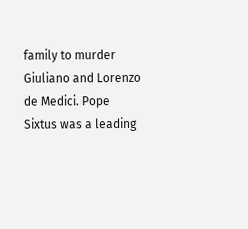family to murder Giuliano and Lorenzo de Medici. Pope Sixtus was a leading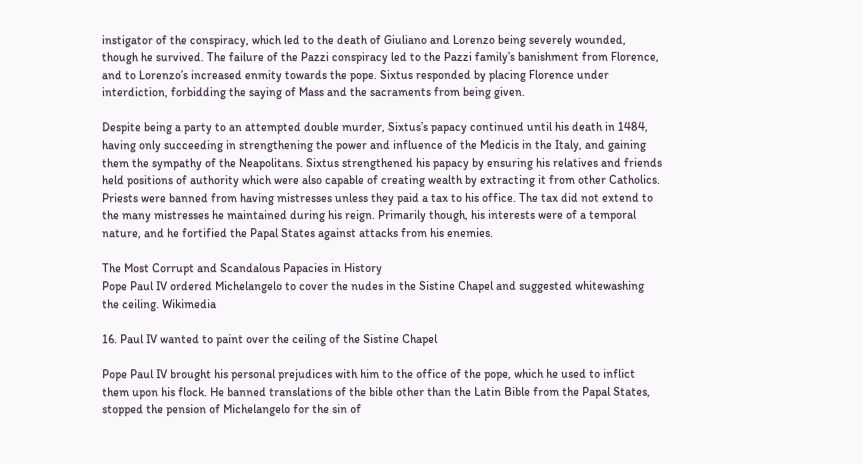instigator of the conspiracy, which led to the death of Giuliano and Lorenzo being severely wounded, though he survived. The failure of the Pazzi conspiracy led to the Pazzi family’s banishment from Florence, and to Lorenzo’s increased enmity towards the pope. Sixtus responded by placing Florence under interdiction, forbidding the saying of Mass and the sacraments from being given.

Despite being a party to an attempted double murder, Sixtus’s papacy continued until his death in 1484, having only succeeding in strengthening the power and influence of the Medicis in the Italy, and gaining them the sympathy of the Neapolitans. Sixtus strengthened his papacy by ensuring his relatives and friends held positions of authority which were also capable of creating wealth by extracting it from other Catholics. Priests were banned from having mistresses unless they paid a tax to his office. The tax did not extend to the many mistresses he maintained during his reign. Primarily though, his interests were of a temporal nature, and he fortified the Papal States against attacks from his enemies.

The Most Corrupt and Scandalous Papacies in History
Pope Paul IV ordered Michelangelo to cover the nudes in the Sistine Chapel and suggested whitewashing the ceiling. Wikimedia

16. Paul IV wanted to paint over the ceiling of the Sistine Chapel

Pope Paul IV brought his personal prejudices with him to the office of the pope, which he used to inflict them upon his flock. He banned translations of the bible other than the Latin Bible from the Papal States, stopped the pension of Michelangelo for the sin of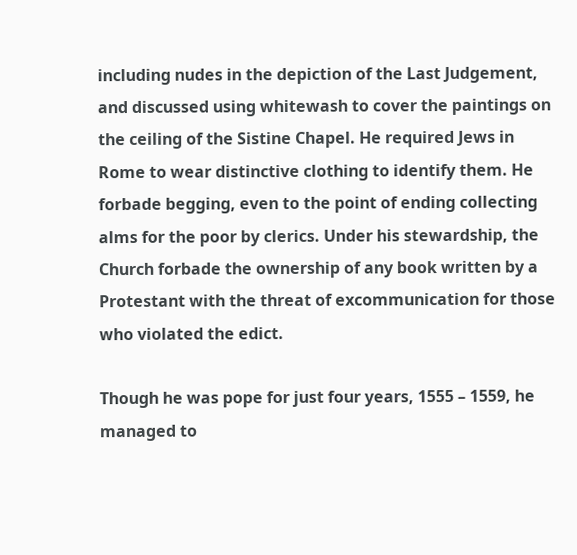including nudes in the depiction of the Last Judgement, and discussed using whitewash to cover the paintings on the ceiling of the Sistine Chapel. He required Jews in Rome to wear distinctive clothing to identify them. He forbade begging, even to the point of ending collecting alms for the poor by clerics. Under his stewardship, the Church forbade the ownership of any book written by a Protestant with the threat of excommunication for those who violated the edict.

Though he was pope for just four years, 1555 – 1559, he managed to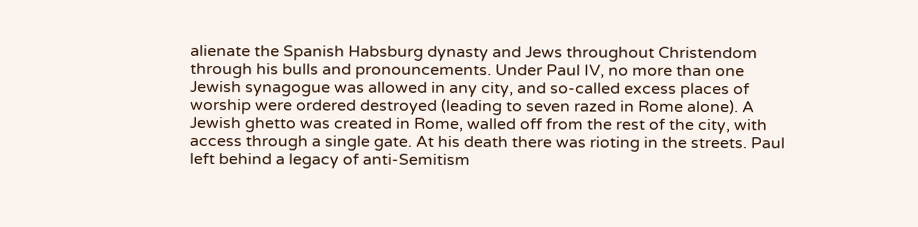alienate the Spanish Habsburg dynasty and Jews throughout Christendom through his bulls and pronouncements. Under Paul IV, no more than one Jewish synagogue was allowed in any city, and so-called excess places of worship were ordered destroyed (leading to seven razed in Rome alone). A Jewish ghetto was created in Rome, walled off from the rest of the city, with access through a single gate. At his death there was rioting in the streets. Paul left behind a legacy of anti-Semitism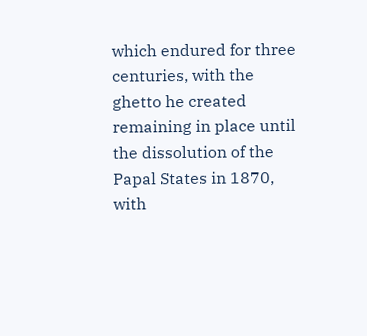which endured for three centuries, with the ghetto he created remaining in place until the dissolution of the Papal States in 1870, with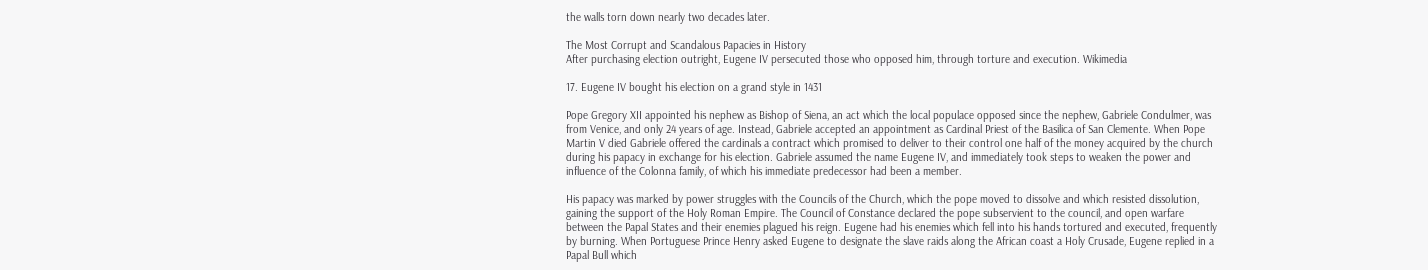the walls torn down nearly two decades later.

The Most Corrupt and Scandalous Papacies in History
After purchasing election outright, Eugene IV persecuted those who opposed him, through torture and execution. Wikimedia

17. Eugene IV bought his election on a grand style in 1431

Pope Gregory XII appointed his nephew as Bishop of Siena, an act which the local populace opposed since the nephew, Gabriele Condulmer, was from Venice, and only 24 years of age. Instead, Gabriele accepted an appointment as Cardinal Priest of the Basilica of San Clemente. When Pope Martin V died Gabriele offered the cardinals a contract which promised to deliver to their control one half of the money acquired by the church during his papacy in exchange for his election. Gabriele assumed the name Eugene IV, and immediately took steps to weaken the power and influence of the Colonna family, of which his immediate predecessor had been a member.

His papacy was marked by power struggles with the Councils of the Church, which the pope moved to dissolve and which resisted dissolution, gaining the support of the Holy Roman Empire. The Council of Constance declared the pope subservient to the council, and open warfare between the Papal States and their enemies plagued his reign. Eugene had his enemies which fell into his hands tortured and executed, frequently by burning. When Portuguese Prince Henry asked Eugene to designate the slave raids along the African coast a Holy Crusade, Eugene replied in a Papal Bull which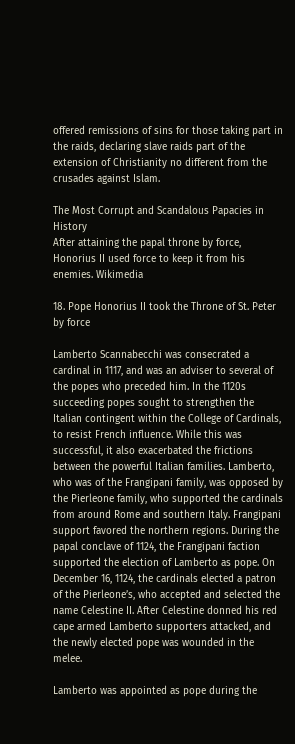offered remissions of sins for those taking part in the raids, declaring slave raids part of the extension of Christianity no different from the crusades against Islam.

The Most Corrupt and Scandalous Papacies in History
After attaining the papal throne by force, Honorius II used force to keep it from his enemies. Wikimedia

18. Pope Honorius II took the Throne of St. Peter by force

Lamberto Scannabecchi was consecrated a cardinal in 1117, and was an adviser to several of the popes who preceded him. In the 1120s succeeding popes sought to strengthen the Italian contingent within the College of Cardinals, to resist French influence. While this was successful, it also exacerbated the frictions between the powerful Italian families. Lamberto, who was of the Frangipani family, was opposed by the Pierleone family, who supported the cardinals from around Rome and southern Italy. Frangipani support favored the northern regions. During the papal conclave of 1124, the Frangipani faction supported the election of Lamberto as pope. On December 16, 1124, the cardinals elected a patron of the Pierleone’s, who accepted and selected the name Celestine II. After Celestine donned his red cape armed Lamberto supporters attacked, and the newly elected pope was wounded in the melee.

Lamberto was appointed as pope during the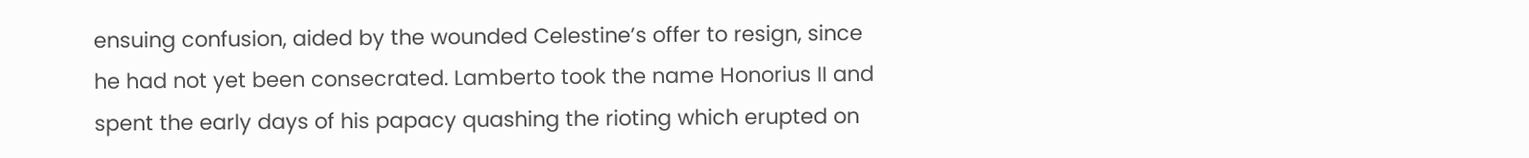ensuing confusion, aided by the wounded Celestine’s offer to resign, since he had not yet been consecrated. Lamberto took the name Honorius II and spent the early days of his papacy quashing the rioting which erupted on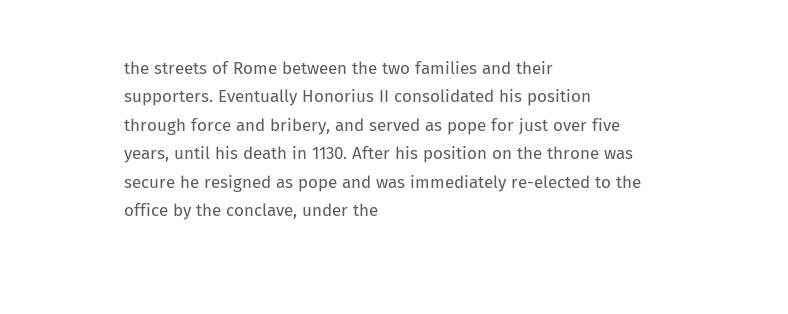the streets of Rome between the two families and their supporters. Eventually Honorius II consolidated his position through force and bribery, and served as pope for just over five years, until his death in 1130. After his position on the throne was secure he resigned as pope and was immediately re-elected to the office by the conclave, under the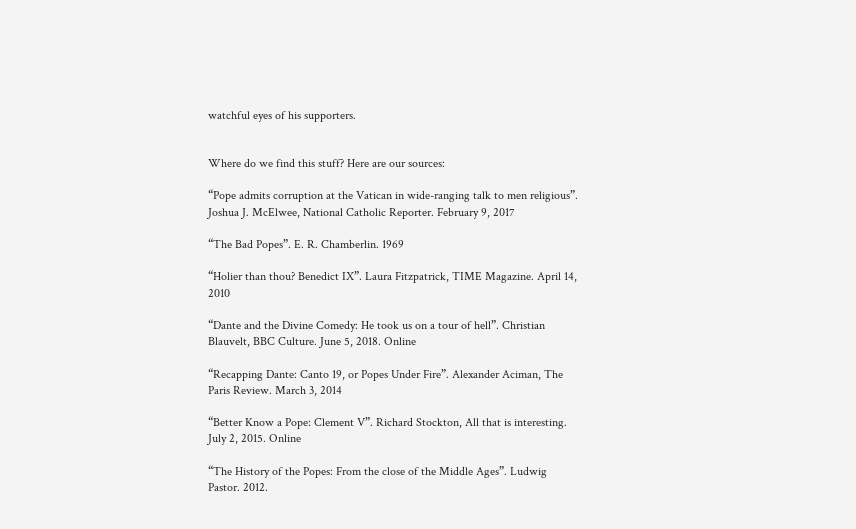watchful eyes of his supporters.


Where do we find this stuff? Here are our sources:

“Pope admits corruption at the Vatican in wide-ranging talk to men religious”. Joshua J. McElwee, National Catholic Reporter. February 9, 2017

“The Bad Popes”. E. R. Chamberlin. 1969

“Holier than thou? Benedict IX”. Laura Fitzpatrick, TIME Magazine. April 14, 2010

“Dante and the Divine Comedy: He took us on a tour of hell”. Christian Blauvelt, BBC Culture. June 5, 2018. Online

“Recapping Dante: Canto 19, or Popes Under Fire”. Alexander Aciman, The Paris Review. March 3, 2014

“Better Know a Pope: Clement V”. Richard Stockton, All that is interesting. July 2, 2015. Online

“The History of the Popes: From the close of the Middle Ages”. Ludwig Pastor. 2012.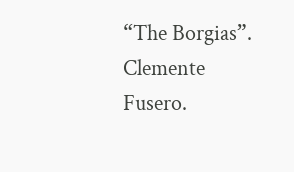“The Borgias”. Clemente Fusero.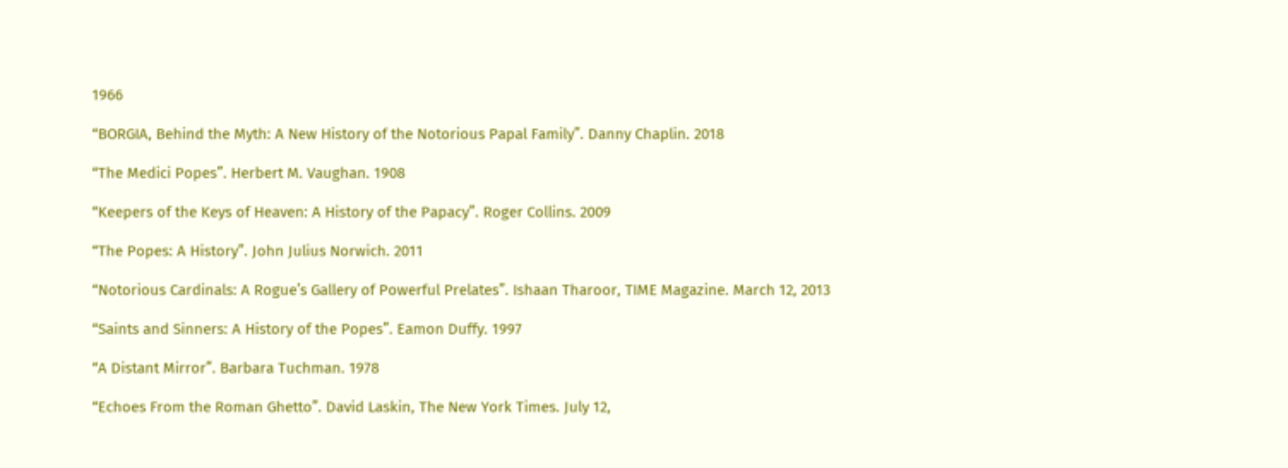1966

“BORGIA, Behind the Myth: A New History of the Notorious Papal Family”. Danny Chaplin. 2018

“The Medici Popes”. Herbert M. Vaughan. 1908

“Keepers of the Keys of Heaven: A History of the Papacy”. Roger Collins. 2009

“The Popes: A History”. John Julius Norwich. 2011

“Notorious Cardinals: A Rogue’s Gallery of Powerful Prelates”. Ishaan Tharoor, TIME Magazine. March 12, 2013

“Saints and Sinners: A History of the Popes”. Eamon Duffy. 1997

“A Distant Mirror”. Barbara Tuchman. 1978

“Echoes From the Roman Ghetto”. David Laskin, The New York Times. July 12,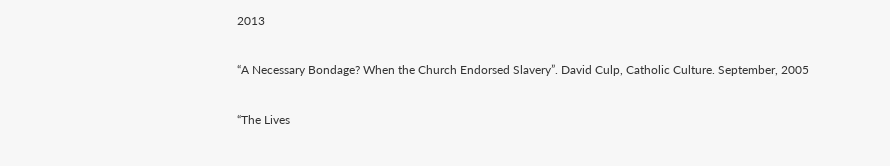2013

“A Necessary Bondage? When the Church Endorsed Slavery”. David Culp, Catholic Culture. September, 2005

“The Lives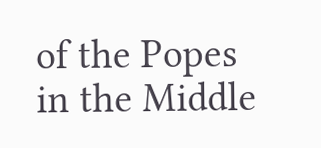of the Popes in the Middle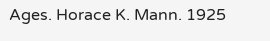Ages. Horace K. Mann. 1925